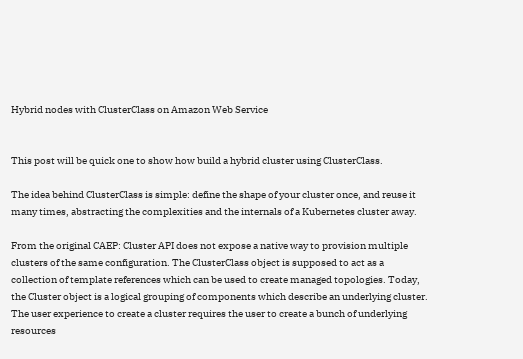Hybrid nodes with ClusterClass on Amazon Web Service


This post will be quick one to show how build a hybrid cluster using ClusterClass.

The idea behind ClusterClass is simple: define the shape of your cluster once, and reuse it many times, abstracting the complexities and the internals of a Kubernetes cluster away.

From the original CAEP: Cluster API does not expose a native way to provision multiple clusters of the same configuration. The ClusterClass object is supposed to act as a collection of template references which can be used to create managed topologies. Today, the Cluster object is a logical grouping of components which describe an underlying cluster. The user experience to create a cluster requires the user to create a bunch of underlying resources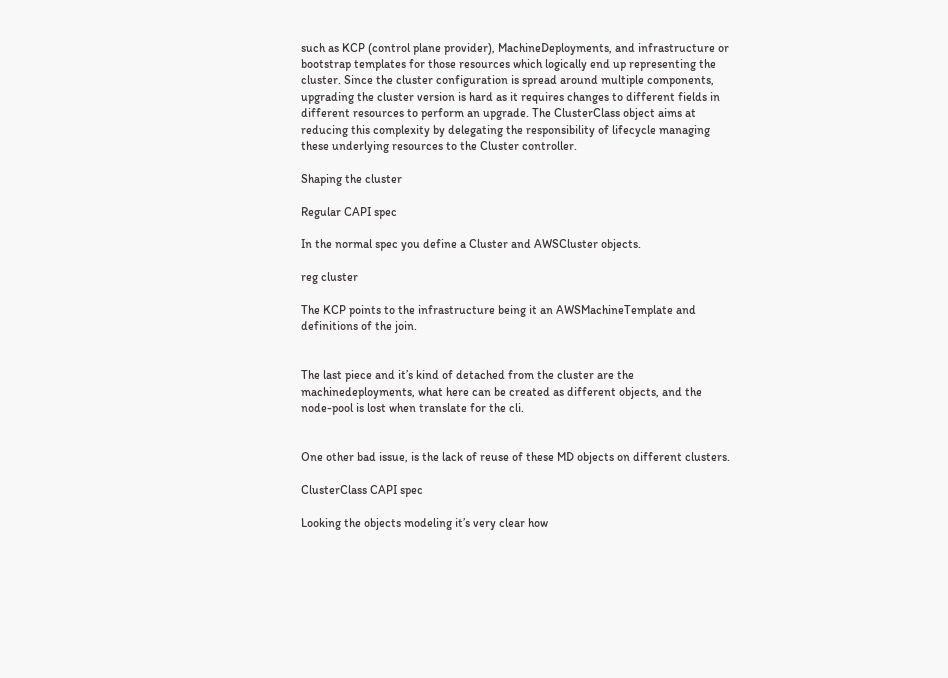such as KCP (control plane provider), MachineDeployments, and infrastructure or bootstrap templates for those resources which logically end up representing the cluster. Since the cluster configuration is spread around multiple components, upgrading the cluster version is hard as it requires changes to different fields in different resources to perform an upgrade. The ClusterClass object aims at reducing this complexity by delegating the responsibility of lifecycle managing these underlying resources to the Cluster controller.

Shaping the cluster

Regular CAPI spec

In the normal spec you define a Cluster and AWSCluster objects.

reg cluster

The KCP points to the infrastructure being it an AWSMachineTemplate and definitions of the join.


The last piece and it’s kind of detached from the cluster are the machinedeployments, what here can be created as different objects, and the node-pool is lost when translate for the cli.


One other bad issue, is the lack of reuse of these MD objects on different clusters.

ClusterClass CAPI spec

Looking the objects modeling it’s very clear how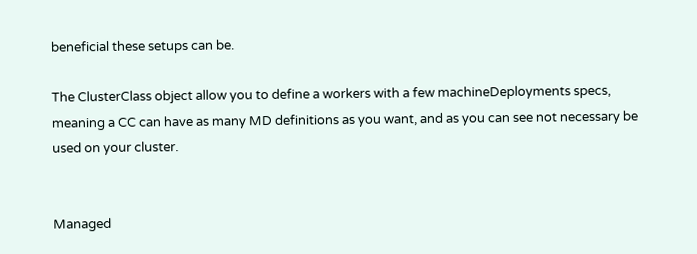beneficial these setups can be.

The ClusterClass object allow you to define a workers with a few machineDeployments specs, meaning a CC can have as many MD definitions as you want, and as you can see not necessary be used on your cluster.


Managed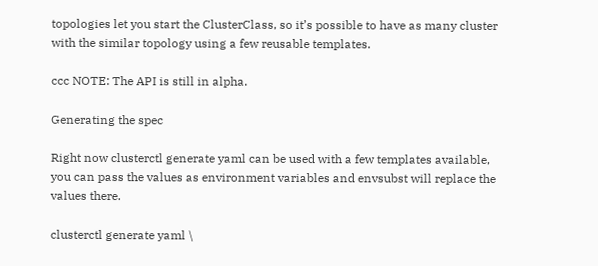topologies let you start the ClusterClass, so it’s possible to have as many cluster with the similar topology using a few reusable templates.

ccc NOTE: The API is still in alpha.

Generating the spec

Right now clusterctl generate yaml can be used with a few templates available, you can pass the values as environment variables and envsubst will replace the values there.

clusterctl generate yaml \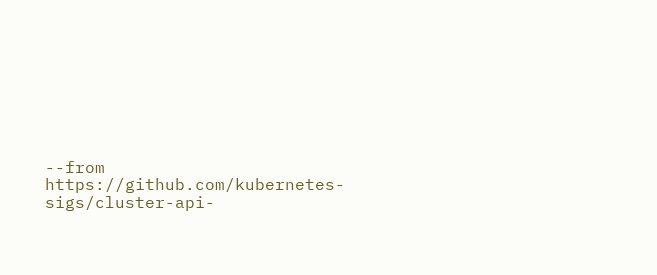--from https://github.com/kubernetes-sigs/cluster-api-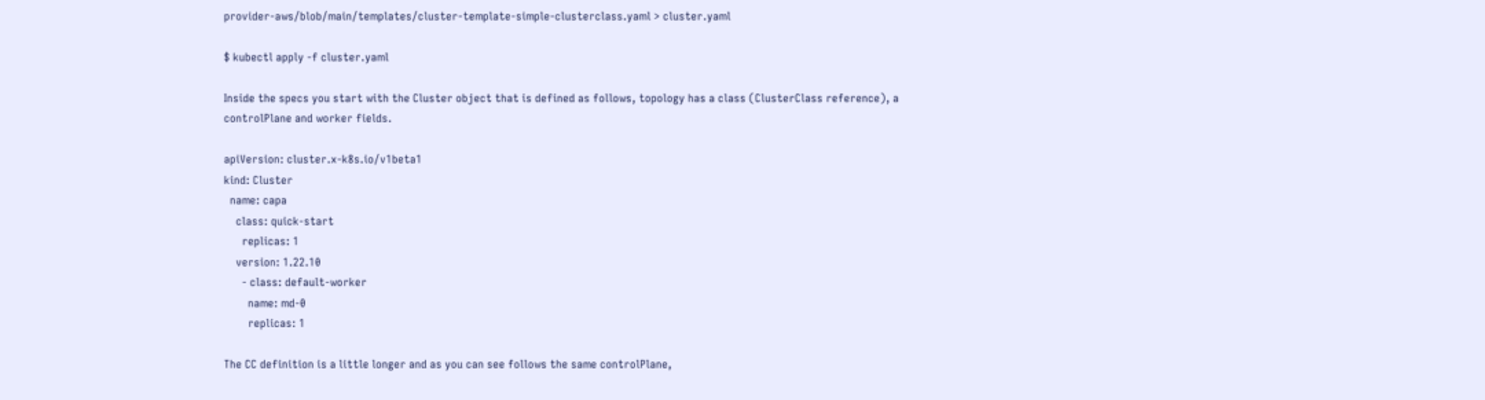provider-aws/blob/main/templates/cluster-template-simple-clusterclass.yaml > cluster.yaml

$ kubectl apply -f cluster.yaml

Inside the specs you start with the Cluster object that is defined as follows, topology has a class (ClusterClass reference), a controlPlane and worker fields.

apiVersion: cluster.x-k8s.io/v1beta1
kind: Cluster
  name: capa
    class: quick-start
      replicas: 1
    version: 1.22.10
      - class: default-worker
        name: md-0
        replicas: 1

The CC definition is a little longer and as you can see follows the same controlPlane,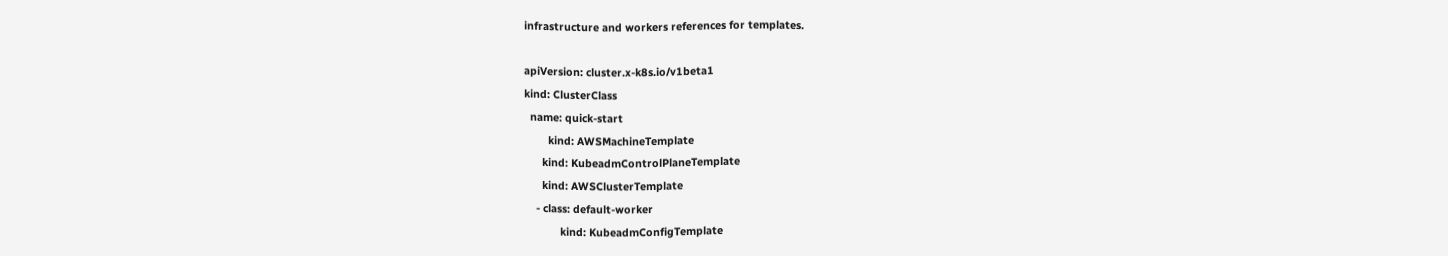infrastructure and workers references for templates.

apiVersion: cluster.x-k8s.io/v1beta1
kind: ClusterClass
  name: quick-start
        kind: AWSMachineTemplate
      kind: KubeadmControlPlaneTemplate
      kind: AWSClusterTemplate
    - class: default-worker
            kind: KubeadmConfigTemplate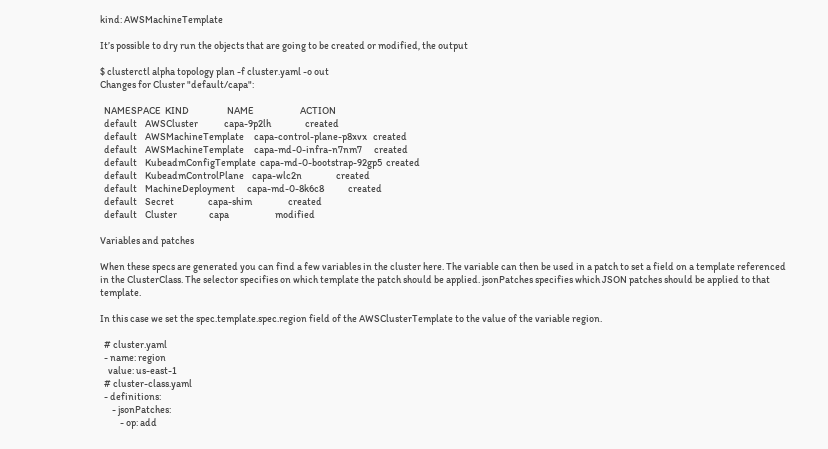kind: AWSMachineTemplate

It’s possible to dry run the objects that are going to be created or modified, the output

$ clusterctl alpha topology plan -f cluster.yaml -o out
Changes for Cluster "default/capa":

  NAMESPACE  KIND                   NAME                       ACTION
  default    AWSCluster             capa-9p2lh                 created
  default    AWSMachineTemplate     capa-control-plane-p8xvx   created
  default    AWSMachineTemplate     capa-md-0-infra-n7nm7      created
  default    KubeadmConfigTemplate  capa-md-0-bootstrap-92gp5  created
  default    KubeadmControlPlane    capa-wlc2n                 created
  default    MachineDeployment      capa-md-0-8k6c8            created
  default    Secret                 capa-shim                  created
  default    Cluster                capa                       modified

Variables and patches

When these specs are generated you can find a few variables in the cluster here. The variable can then be used in a patch to set a field on a template referenced in the ClusterClass. The selector specifies on which template the patch should be applied. jsonPatches specifies which JSON patches should be applied to that template.

In this case we set the spec.template.spec.region field of the AWSClusterTemplate to the value of the variable region.

  # cluster.yaml
  - name: region
    value: us-east-1
  # cluster-class.yaml
  - definitions:
      - jsonPatches:
          - op: add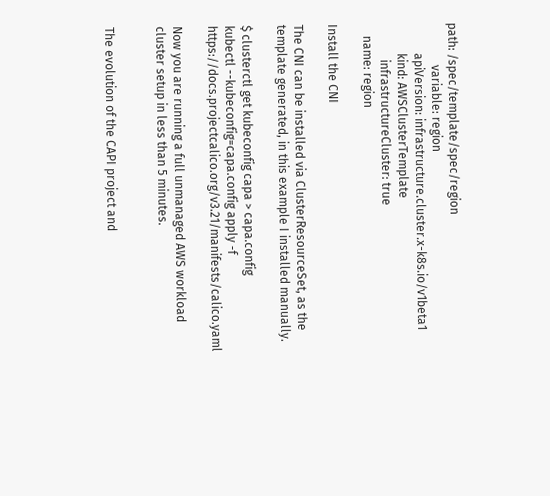path: /spec/template/spec/region
              variable: region
          apiVersion: infrastructure.cluster.x-k8s.io/v1beta1
          kind: AWSClusterTemplate
            infrastructureCluster: true
    name: region

Install the CNI

The CNI can be installed via ClusterResourceSet, as the template generated, in this example I installed manually.

$ clusterctl get kubeconfig capa > capa.config
kubectl --kubeconfig=capa.config apply -f https://docs.projectcalico.org/v3.21/manifests/calico.yaml

Now you are running a full unmanaged AWS workload cluster setup in less than 5 minutes.


The evolution of the CAPI project and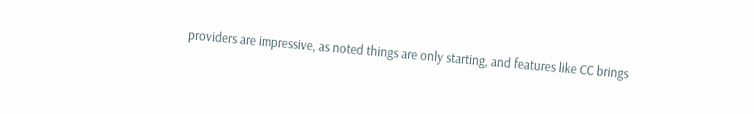providers are impressive, as noted things are only starting, and features like CC brings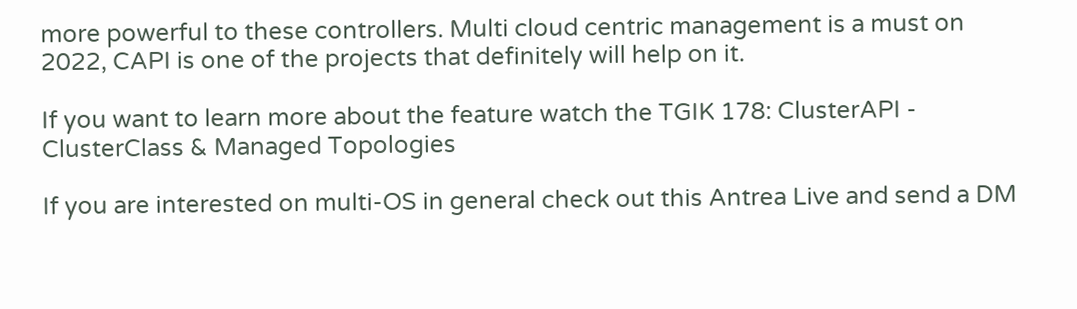more powerful to these controllers. Multi cloud centric management is a must on 2022, CAPI is one of the projects that definitely will help on it.

If you want to learn more about the feature watch the TGIK 178: ClusterAPI - ClusterClass & Managed Topologies

If you are interested on multi-OS in general check out this Antrea Live and send a DM